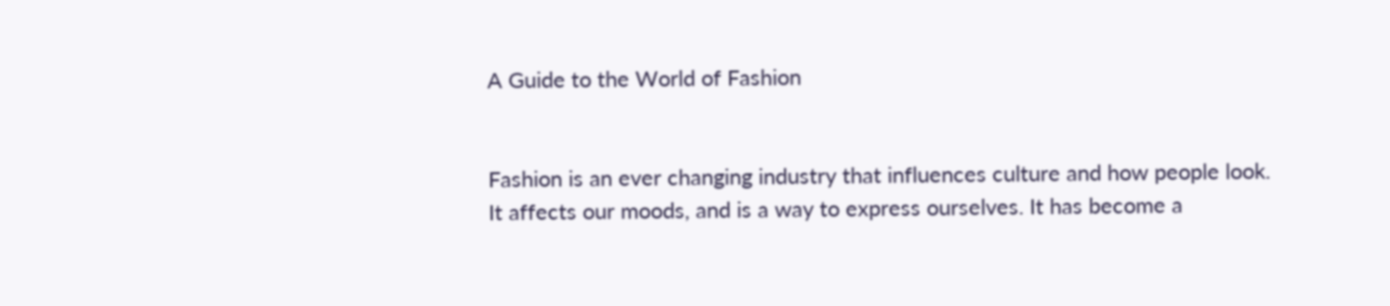A Guide to the World of Fashion


Fashion is an ever changing industry that influences culture and how people look. It affects our moods, and is a way to express ourselves. It has become a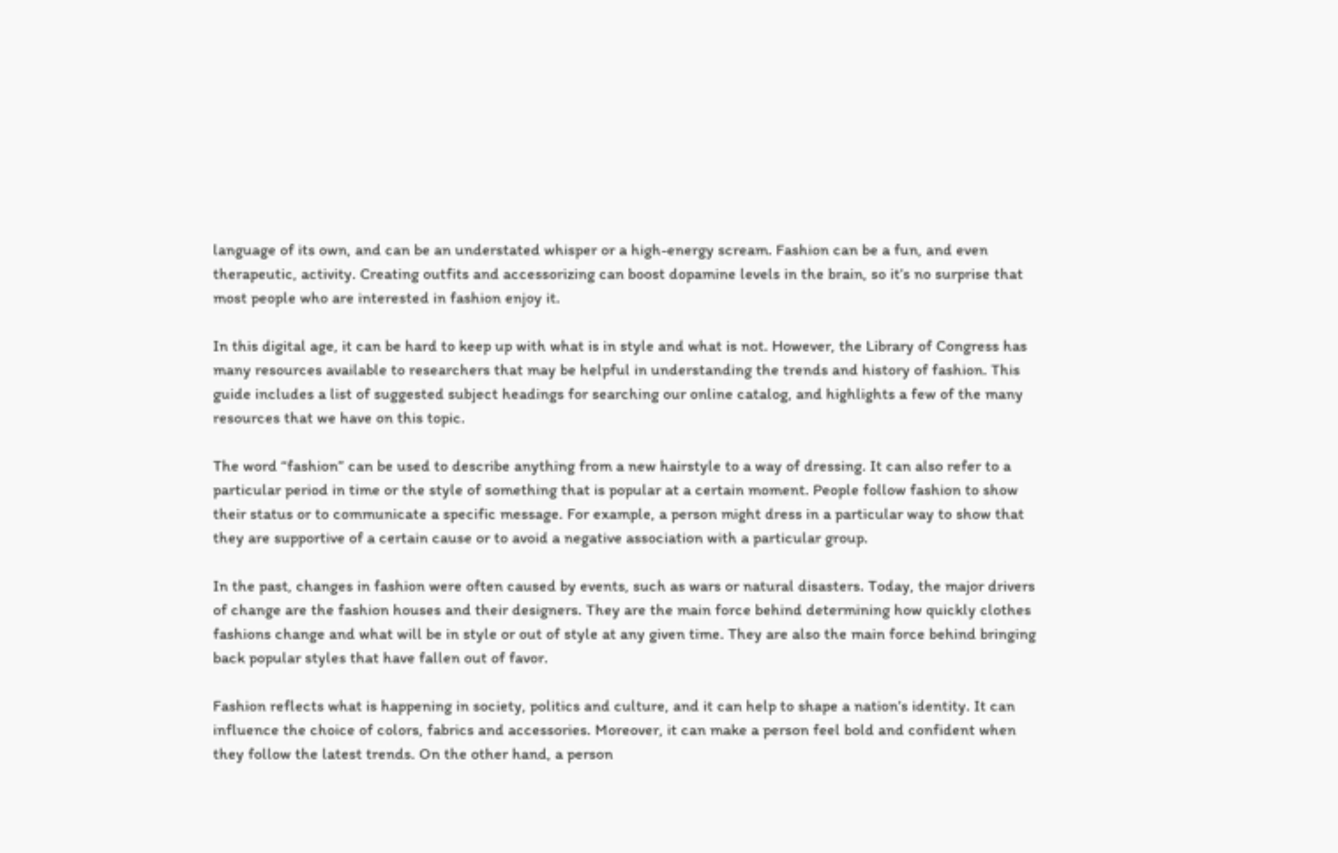language of its own, and can be an understated whisper or a high-energy scream. Fashion can be a fun, and even therapeutic, activity. Creating outfits and accessorizing can boost dopamine levels in the brain, so it’s no surprise that most people who are interested in fashion enjoy it.

In this digital age, it can be hard to keep up with what is in style and what is not. However, the Library of Congress has many resources available to researchers that may be helpful in understanding the trends and history of fashion. This guide includes a list of suggested subject headings for searching our online catalog, and highlights a few of the many resources that we have on this topic.

The word “fashion” can be used to describe anything from a new hairstyle to a way of dressing. It can also refer to a particular period in time or the style of something that is popular at a certain moment. People follow fashion to show their status or to communicate a specific message. For example, a person might dress in a particular way to show that they are supportive of a certain cause or to avoid a negative association with a particular group.

In the past, changes in fashion were often caused by events, such as wars or natural disasters. Today, the major drivers of change are the fashion houses and their designers. They are the main force behind determining how quickly clothes fashions change and what will be in style or out of style at any given time. They are also the main force behind bringing back popular styles that have fallen out of favor.

Fashion reflects what is happening in society, politics and culture, and it can help to shape a nation’s identity. It can influence the choice of colors, fabrics and accessories. Moreover, it can make a person feel bold and confident when they follow the latest trends. On the other hand, a person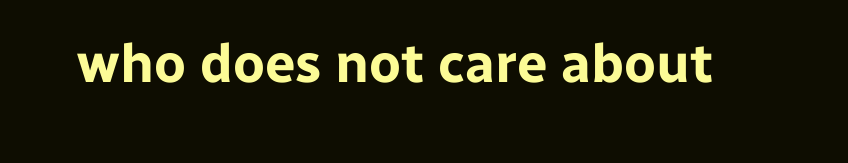who does not care about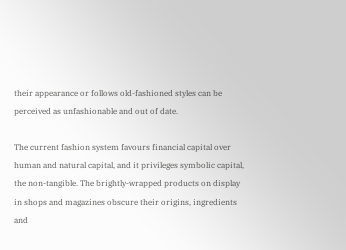their appearance or follows old-fashioned styles can be perceived as unfashionable and out of date.

The current fashion system favours financial capital over human and natural capital, and it privileges symbolic capital, the non-tangible. The brightly-wrapped products on display in shops and magazines obscure their origins, ingredients and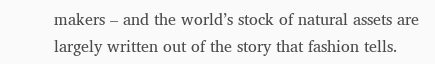makers – and the world’s stock of natural assets are largely written out of the story that fashion tells.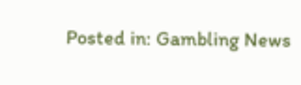Posted in: Gambling News